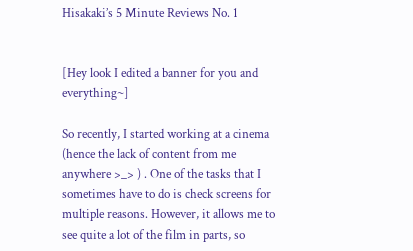Hisakaki’s 5 Minute Reviews No. 1


[Hey look I edited a banner for you and everything~]

So recently, I started working at a cinema (hence the lack of content from me anywhere >_> ) . One of the tasks that I sometimes have to do is check screens for multiple reasons. However, it allows me to see quite a lot of the film in parts, so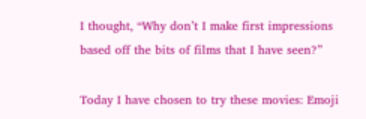I thought, “Why don’t I make first impressions based off the bits of films that I have seen?”

Today I have chosen to try these movies: Emoji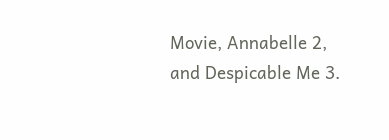Movie, Annabelle 2, and Despicable Me 3.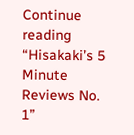Continue reading “Hisakaki’s 5 Minute Reviews No. 1”